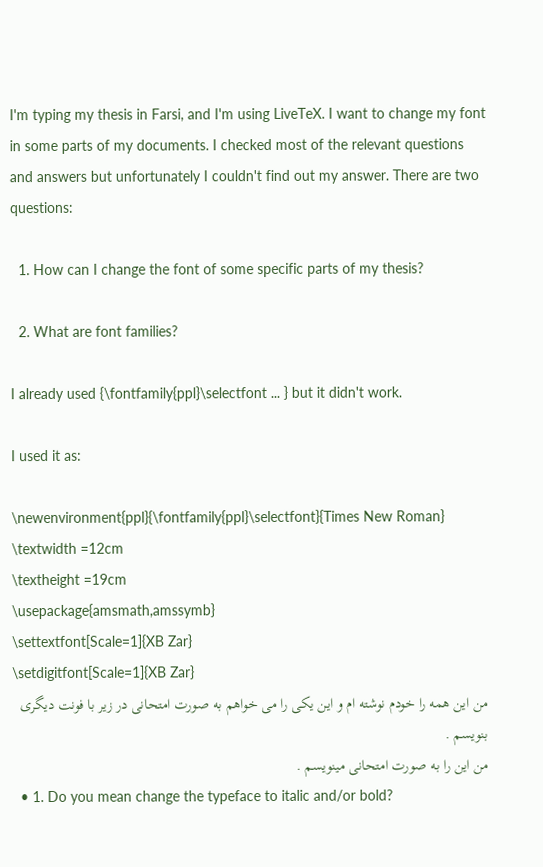I'm typing my thesis in Farsi, and I'm using LiveTeX. I want to change my font in some parts of my documents. I checked most of the relevant questions and answers but unfortunately I couldn't find out my answer. There are two questions:

  1. How can I change the font of some specific parts of my thesis?

  2. What are font families?

I already used {\fontfamily{ppl}\selectfont ... } but it didn't work.

I used it as:

\newenvironment{ppl}{\fontfamily{ppl}\selectfont}{Times New Roman}
\textwidth =12cm
\textheight =19cm
\usepackage{amsmath,amssymb}
\settextfont[Scale=1]{XB Zar}
\setdigitfont[Scale=1]{XB Zar}
من این همه را خودم نوشته ام و این یکی را می خواهم به صورت امتحانی در زیر با فونت دیگری بنویسم .
من این را به صورت امتحانی مینویسم .
  • 1. Do you mean change the typeface to italic and/or bold?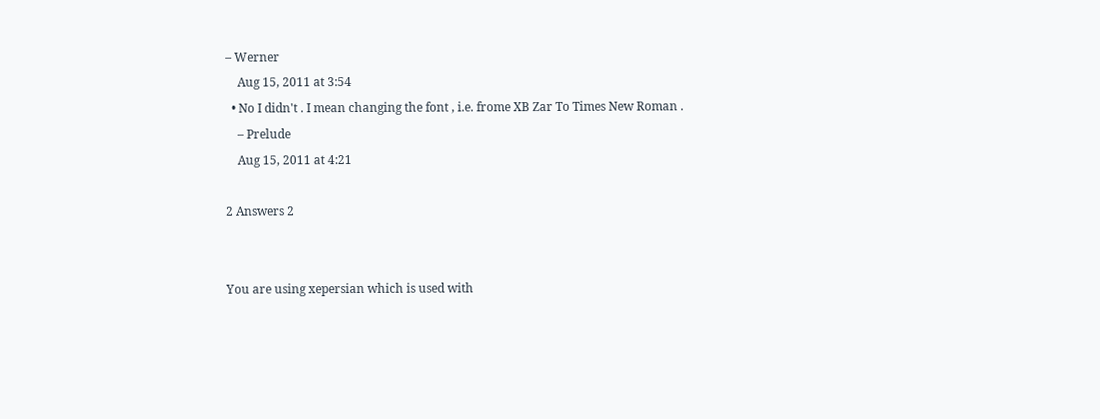– Werner
    Aug 15, 2011 at 3:54
  • No I didn't . I mean changing the font , i.e. frome XB Zar To Times New Roman .
    – Prelude
    Aug 15, 2011 at 4:21

2 Answers 2


You are using xepersian which is used with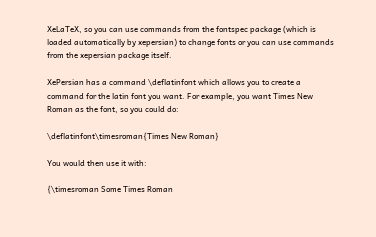XeLaTeX, so you can use commands from the fontspec package (which is loaded automatically by xepersian) to change fonts or you can use commands from the xepersian package itself.

XePersian has a command \deflatinfont which allows you to create a command for the latin font you want. For example, you want Times New Roman as the font, so you could do:

\deflatinfont\timesroman{Times New Roman}

You would then use it with:

{\timesroman Some Times Roman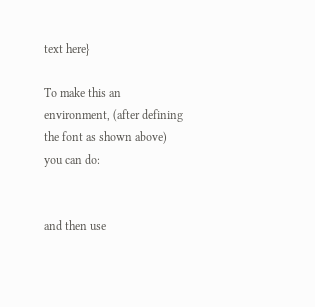text here}

To make this an environment, (after defining the font as shown above) you can do:


and then use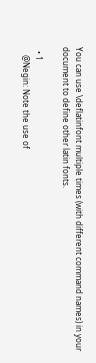You can use \deflatinfont multiple times (with different command names) in your document to define other latin fonts.

  • 1
    @Negin: Note the use of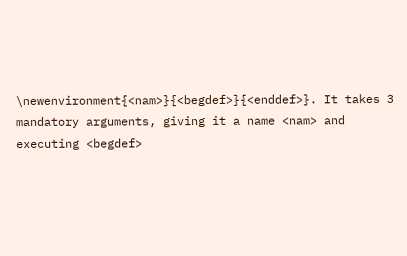\newenvironment{<nam>}{<begdef>}{<enddef>}. It takes 3 mandatory arguments, giving it a name <nam> and executing <begdef>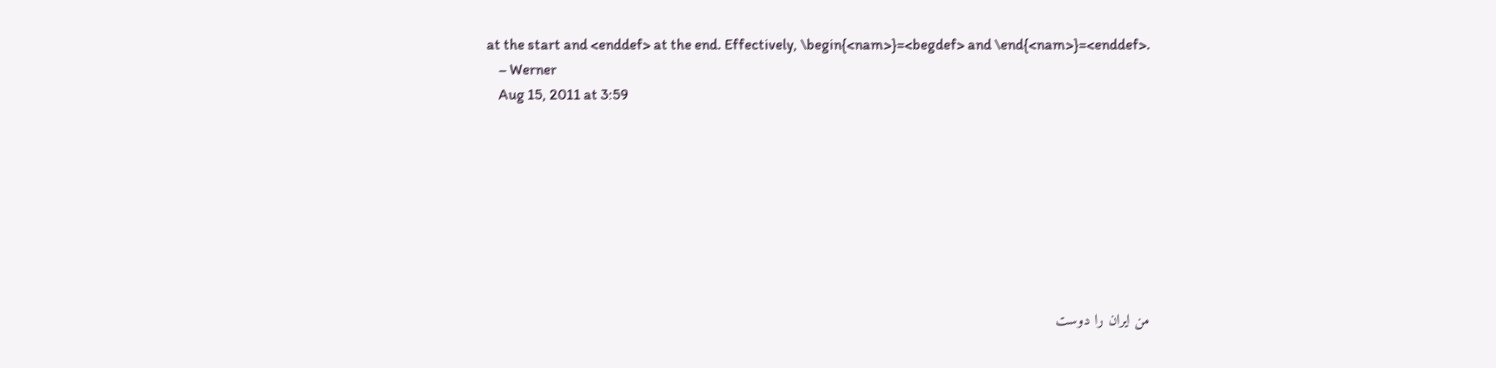at the start and <enddef> at the end. Effectively, \begin{<nam>}=<begdef> and \end{<nam>}=<enddef>.
    – Werner
    Aug 15, 2011 at 3:59








من ایران را دوست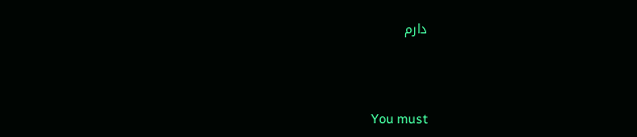دارم



You must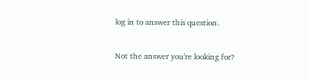log in to answer this question.

Not the answer you're looking for?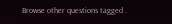Browse other questions tagged .